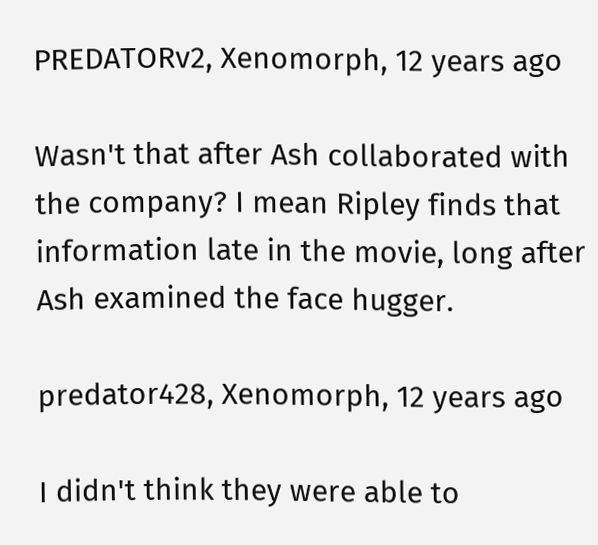PREDATORv2, Xenomorph, 12 years ago

Wasn't that after Ash collaborated with the company? I mean Ripley finds that information late in the movie, long after Ash examined the face hugger.

predator428, Xenomorph, 12 years ago

I didn't think they were able to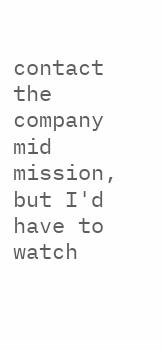contact the company mid mission, but I'd have to watch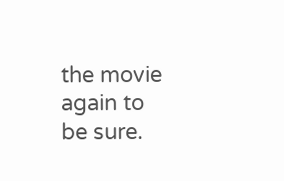the movie again to be sure.